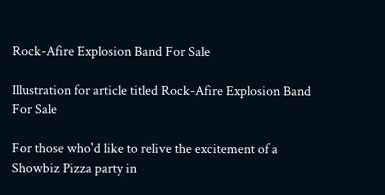Rock-Afire Explosion Band For Sale

Illustration for article titled Rock-Afire Explosion Band For Sale

For those who'd like to relive the excitement of a Showbiz Pizza party in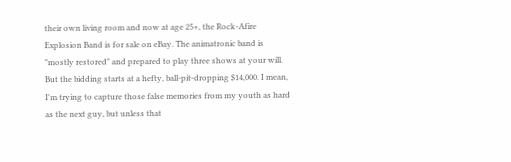their own living room and now at age 25+, the Rock-Afire Explosion Band is for sale on eBay. The animatronic band is "mostly restored" and prepared to play three shows at your will. But the bidding starts at a hefty, ball-pit-dropping $14,000. I mean, I'm trying to capture those false memories from my youth as hard as the next guy, but unless that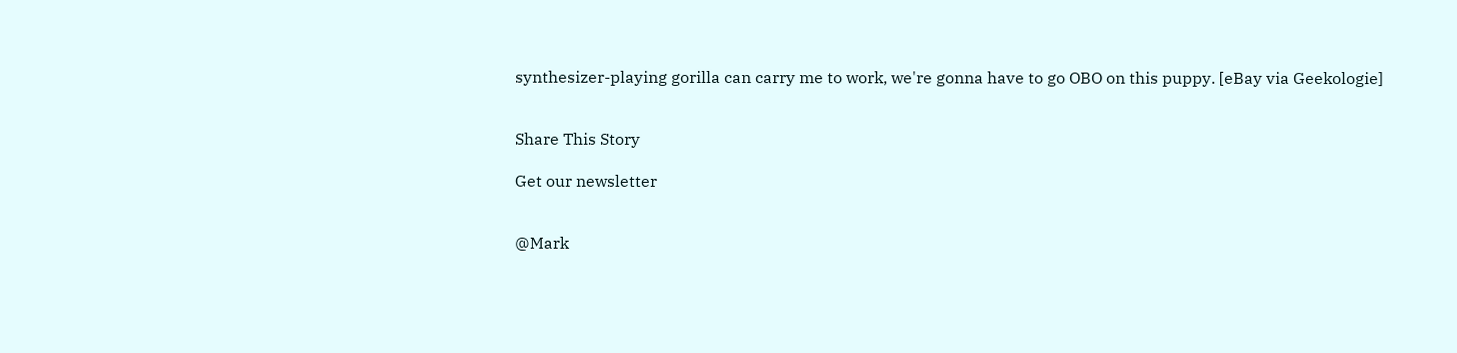synthesizer-playing gorilla can carry me to work, we're gonna have to go OBO on this puppy. [eBay via Geekologie]


Share This Story

Get our newsletter


@Mark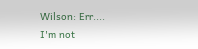Wilson: Err.... I'm not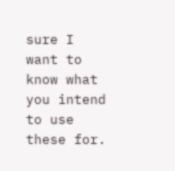sure I want to know what you intend to use these for.